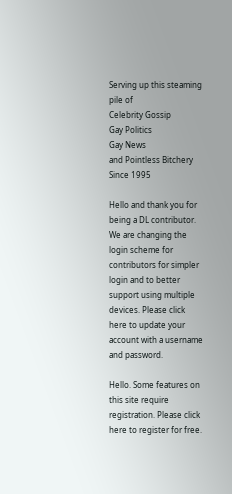Serving up this steaming pile of
Celebrity Gossip
Gay Politics
Gay News
and Pointless Bitchery
Since 1995

Hello and thank you for being a DL contributor. We are changing the login scheme for contributors for simpler login and to better support using multiple devices. Please click here to update your account with a username and password.

Hello. Some features on this site require registration. Please click here to register for free.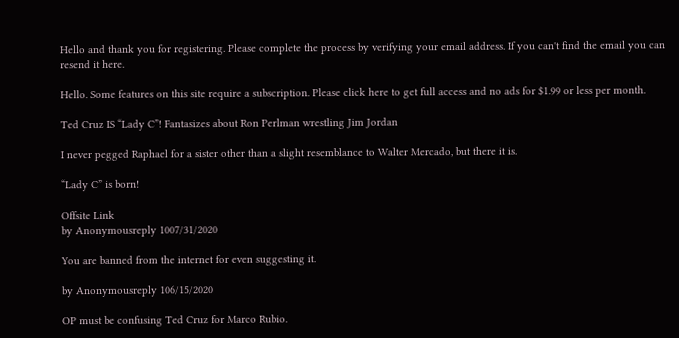Hello and thank you for registering. Please complete the process by verifying your email address. If you can't find the email you can resend it here.

Hello. Some features on this site require a subscription. Please click here to get full access and no ads for $1.99 or less per month.

Ted Cruz IS “Lady C”! Fantasizes about Ron Perlman wrestling Jim Jordan

I never pegged Raphael for a sister other than a slight resemblance to Walter Mercado, but there it is.

“Lady C” is born!

Offsite Link
by Anonymousreply 1007/31/2020

You are banned from the internet for even suggesting it.

by Anonymousreply 106/15/2020

OP must be confusing Ted Cruz for Marco Rubio.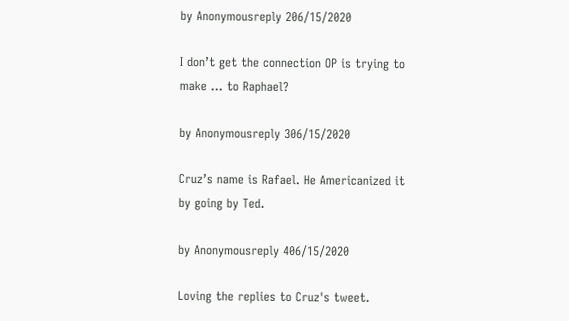by Anonymousreply 206/15/2020

I don’t get the connection OP is trying to make ... to Raphael?

by Anonymousreply 306/15/2020

Cruz’s name is Rafael. He Americanized it by going by Ted.

by Anonymousreply 406/15/2020

Loving the replies to Cruz's tweet.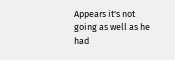Appears it's not going as well as he had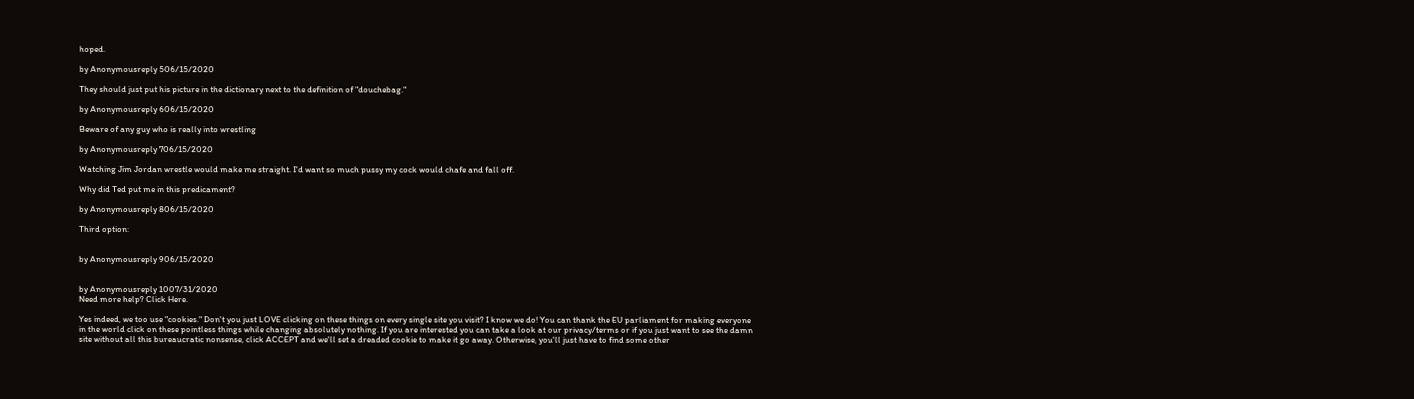hoped.

by Anonymousreply 506/15/2020

They should just put his picture in the dictionary next to the definition of "douchebag."

by Anonymousreply 606/15/2020

Beware of any guy who is really into wrestling

by Anonymousreply 706/15/2020

Watching Jim Jordan wrestle would make me straight. I'd want so much pussy my cock would chafe and fall off.

Why did Ted put me in this predicament?

by Anonymousreply 806/15/2020

Third option:


by Anonymousreply 906/15/2020


by Anonymousreply 1007/31/2020
Need more help? Click Here.

Yes indeed, we too use "cookies." Don't you just LOVE clicking on these things on every single site you visit? I know we do! You can thank the EU parliament for making everyone in the world click on these pointless things while changing absolutely nothing. If you are interested you can take a look at our privacy/terms or if you just want to see the damn site without all this bureaucratic nonsense, click ACCEPT and we'll set a dreaded cookie to make it go away. Otherwise, you'll just have to find some other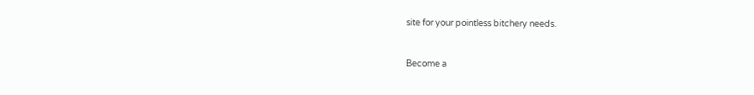site for your pointless bitchery needs.


Become a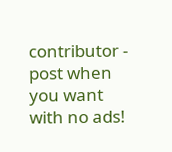contributor - post when you want with no ads!